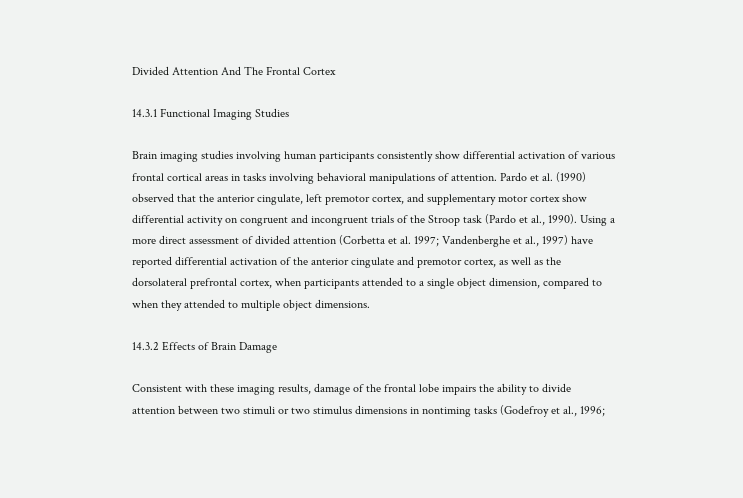Divided Attention And The Frontal Cortex

14.3.1 Functional Imaging Studies

Brain imaging studies involving human participants consistently show differential activation of various frontal cortical areas in tasks involving behavioral manipulations of attention. Pardo et al. (1990) observed that the anterior cingulate, left premotor cortex, and supplementary motor cortex show differential activity on congruent and incongruent trials of the Stroop task (Pardo et al., 1990). Using a more direct assessment of divided attention (Corbetta et al. 1997; Vandenberghe et al., 1997) have reported differential activation of the anterior cingulate and premotor cortex, as well as the dorsolateral prefrontal cortex, when participants attended to a single object dimension, compared to when they attended to multiple object dimensions.

14.3.2 Effects of Brain Damage

Consistent with these imaging results, damage of the frontal lobe impairs the ability to divide attention between two stimuli or two stimulus dimensions in nontiming tasks (Godefroy et al., 1996;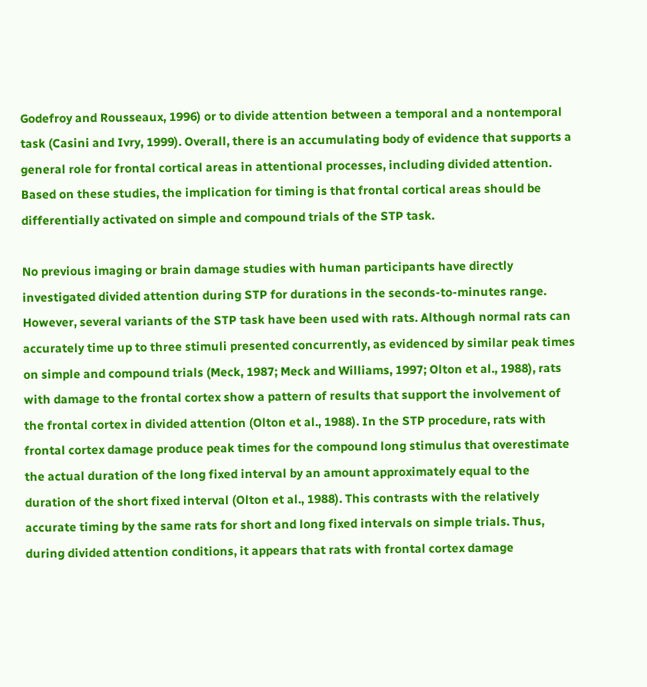Godefroy and Rousseaux, 1996) or to divide attention between a temporal and a nontemporal task (Casini and Ivry, 1999). Overall, there is an accumulating body of evidence that supports a general role for frontal cortical areas in attentional processes, including divided attention. Based on these studies, the implication for timing is that frontal cortical areas should be differentially activated on simple and compound trials of the STP task.

No previous imaging or brain damage studies with human participants have directly investigated divided attention during STP for durations in the seconds-to-minutes range. However, several variants of the STP task have been used with rats. Although normal rats can accurately time up to three stimuli presented concurrently, as evidenced by similar peak times on simple and compound trials (Meck, 1987; Meck and Williams, 1997; Olton et al., 1988), rats with damage to the frontal cortex show a pattern of results that support the involvement of the frontal cortex in divided attention (Olton et al., 1988). In the STP procedure, rats with frontal cortex damage produce peak times for the compound long stimulus that overestimate the actual duration of the long fixed interval by an amount approximately equal to the duration of the short fixed interval (Olton et al., 1988). This contrasts with the relatively accurate timing by the same rats for short and long fixed intervals on simple trials. Thus, during divided attention conditions, it appears that rats with frontal cortex damage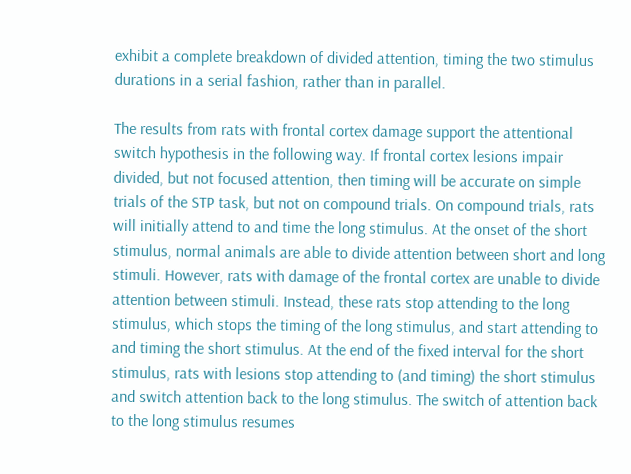exhibit a complete breakdown of divided attention, timing the two stimulus durations in a serial fashion, rather than in parallel.

The results from rats with frontal cortex damage support the attentional switch hypothesis in the following way. If frontal cortex lesions impair divided, but not focused attention, then timing will be accurate on simple trials of the STP task, but not on compound trials. On compound trials, rats will initially attend to and time the long stimulus. At the onset of the short stimulus, normal animals are able to divide attention between short and long stimuli. However, rats with damage of the frontal cortex are unable to divide attention between stimuli. Instead, these rats stop attending to the long stimulus, which stops the timing of the long stimulus, and start attending to and timing the short stimulus. At the end of the fixed interval for the short stimulus, rats with lesions stop attending to (and timing) the short stimulus and switch attention back to the long stimulus. The switch of attention back to the long stimulus resumes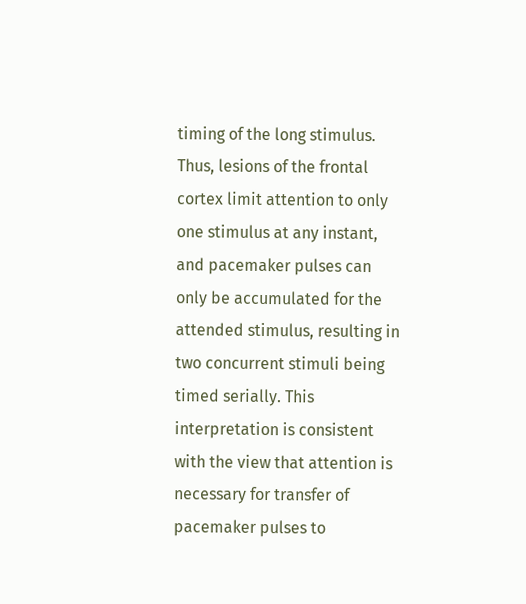timing of the long stimulus. Thus, lesions of the frontal cortex limit attention to only one stimulus at any instant, and pacemaker pulses can only be accumulated for the attended stimulus, resulting in two concurrent stimuli being timed serially. This interpretation is consistent with the view that attention is necessary for transfer of pacemaker pulses to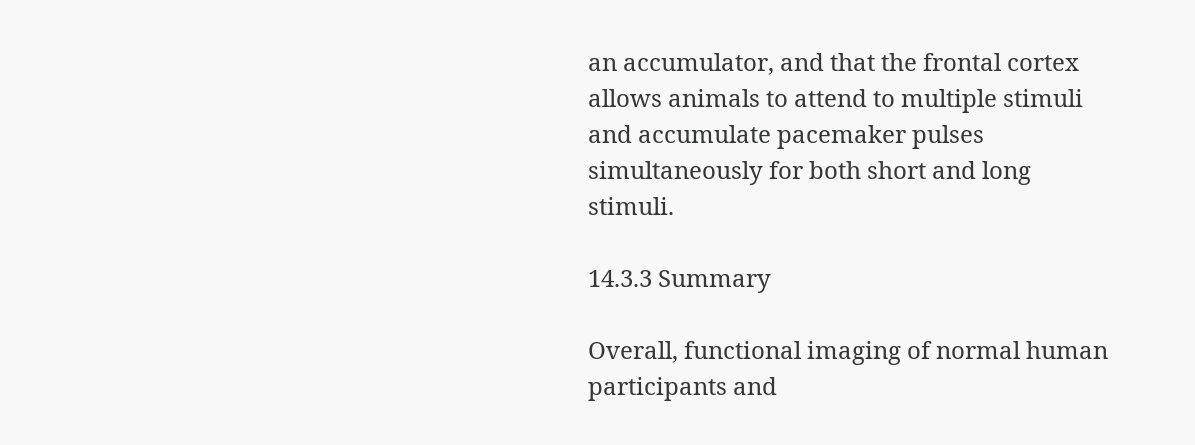an accumulator, and that the frontal cortex allows animals to attend to multiple stimuli and accumulate pacemaker pulses simultaneously for both short and long stimuli.

14.3.3 Summary

Overall, functional imaging of normal human participants and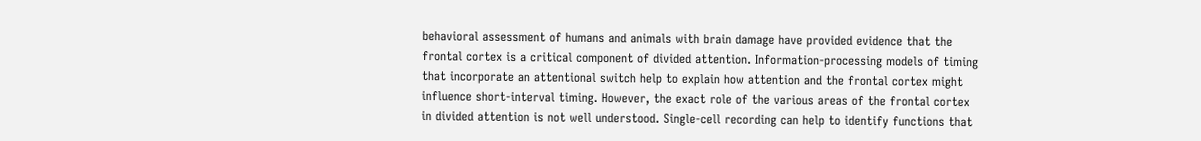behavioral assessment of humans and animals with brain damage have provided evidence that the frontal cortex is a critical component of divided attention. Information-processing models of timing that incorporate an attentional switch help to explain how attention and the frontal cortex might influence short-interval timing. However, the exact role of the various areas of the frontal cortex in divided attention is not well understood. Single-cell recording can help to identify functions that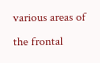various areas of the frontal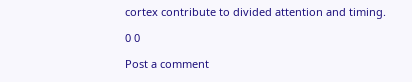cortex contribute to divided attention and timing.

0 0

Post a comment